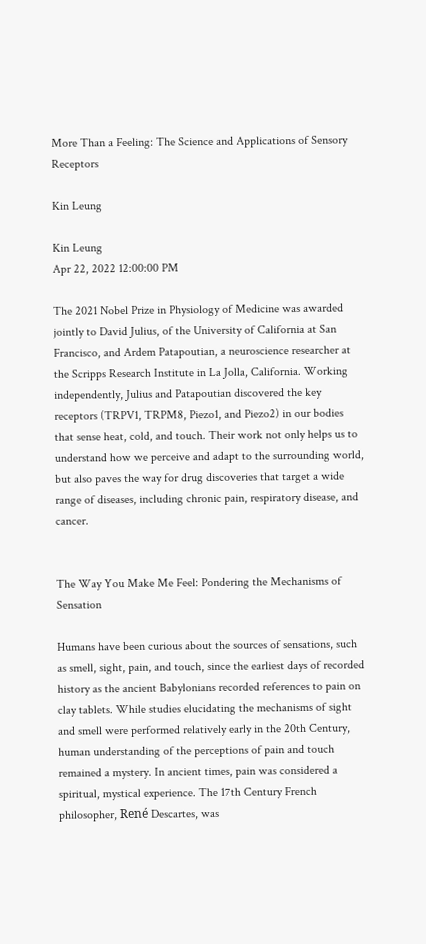More Than a Feeling: The Science and Applications of Sensory Receptors

Kin Leung

Kin Leung
Apr 22, 2022 12:00:00 PM

The 2021 Nobel Prize in Physiology of Medicine was awarded jointly to David Julius, of the University of California at San Francisco, and Ardem Patapoutian, a neuroscience researcher at the Scripps Research Institute in La Jolla, California. Working independently, Julius and Patapoutian discovered the key receptors (TRPV1, TRPM8, Piezo1, and Piezo2) in our bodies that sense heat, cold, and touch. Their work not only helps us to understand how we perceive and adapt to the surrounding world, but also paves the way for drug discoveries that target a wide range of diseases, including chronic pain, respiratory disease, and cancer.


The Way You Make Me Feel: Pondering the Mechanisms of Sensation

Humans have been curious about the sources of sensations, such as smell, sight, pain, and touch, since the earliest days of recorded history as the ancient Babylonians recorded references to pain on clay tablets. While studies elucidating the mechanisms of sight and smell were performed relatively early in the 20th Century, human understanding of the perceptions of pain and touch remained a mystery. In ancient times, pain was considered a spiritual, mystical experience. The 17th Century French philosopher, René Descartes, was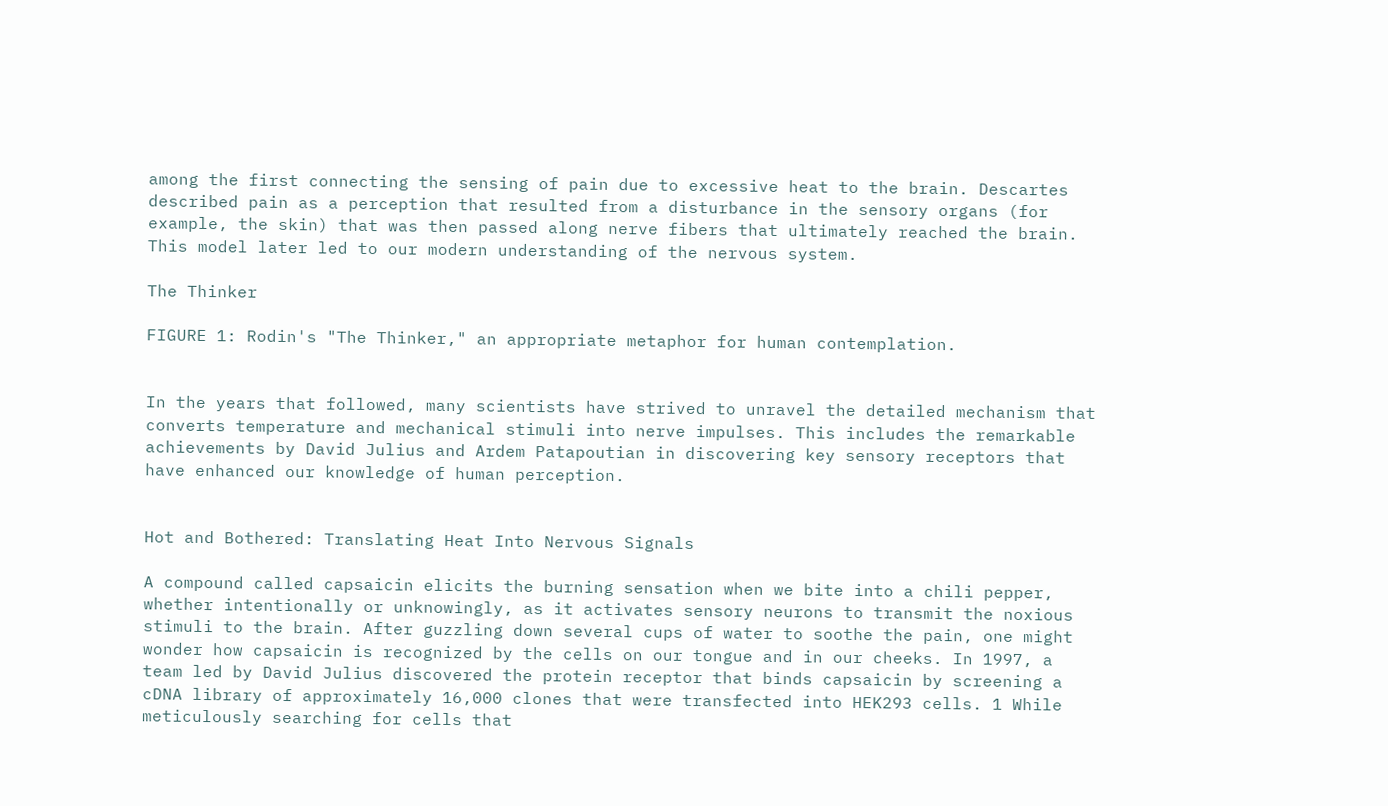among the first connecting the sensing of pain due to excessive heat to the brain. Descartes described pain as a perception that resulted from a disturbance in the sensory organs (for example, the skin) that was then passed along nerve fibers that ultimately reached the brain. This model later led to our modern understanding of the nervous system.

The Thinker

FIGURE 1: Rodin's "The Thinker," an appropriate metaphor for human contemplation.


In the years that followed, many scientists have strived to unravel the detailed mechanism that converts temperature and mechanical stimuli into nerve impulses. This includes the remarkable achievements by David Julius and Ardem Patapoutian in discovering key sensory receptors that have enhanced our knowledge of human perception.


Hot and Bothered: Translating Heat Into Nervous Signals

A compound called capsaicin elicits the burning sensation when we bite into a chili pepper, whether intentionally or unknowingly, as it activates sensory neurons to transmit the noxious stimuli to the brain. After guzzling down several cups of water to soothe the pain, one might wonder how capsaicin is recognized by the cells on our tongue and in our cheeks. In 1997, a team led by David Julius discovered the protein receptor that binds capsaicin by screening a cDNA library of approximately 16,000 clones that were transfected into HEK293 cells. 1 While meticulously searching for cells that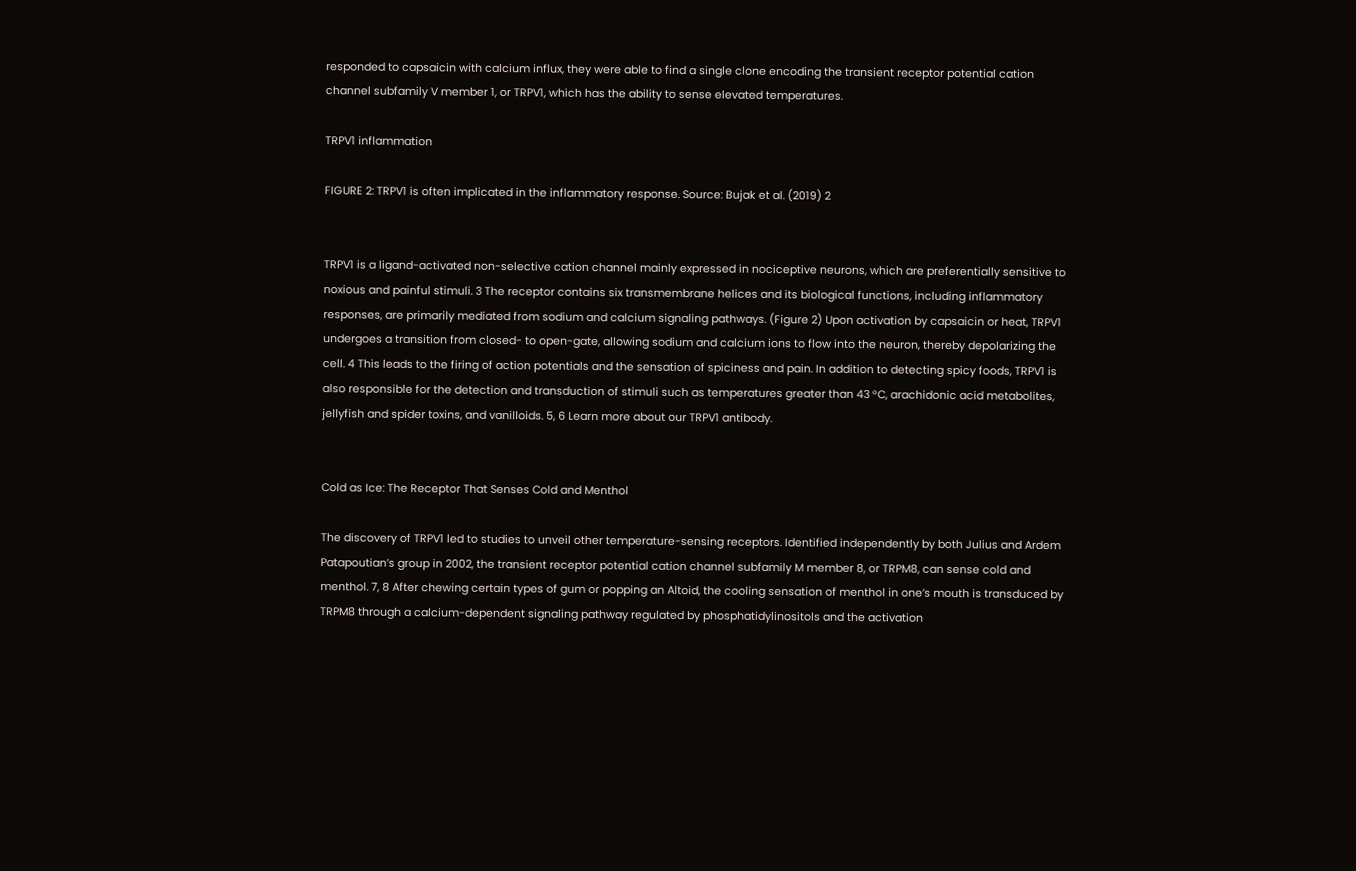responded to capsaicin with calcium influx, they were able to find a single clone encoding the transient receptor potential cation channel subfamily V member 1, or TRPV1, which has the ability to sense elevated temperatures.

TRPV1 inflammation

FIGURE 2: TRPV1 is often implicated in the inflammatory response. Source: Bujak et al. (2019) 2


TRPV1 is a ligand-activated non-selective cation channel mainly expressed in nociceptive neurons, which are preferentially sensitive to noxious and painful stimuli. 3 The receptor contains six transmembrane helices and its biological functions, including inflammatory responses, are primarily mediated from sodium and calcium signaling pathways. (Figure 2) Upon activation by capsaicin or heat, TRPV1 undergoes a transition from closed- to open-gate, allowing sodium and calcium ions to flow into the neuron, thereby depolarizing the cell. 4 This leads to the firing of action potentials and the sensation of spiciness and pain. In addition to detecting spicy foods, TRPV1 is also responsible for the detection and transduction of stimuli such as temperatures greater than 43 °C, arachidonic acid metabolites, jellyfish and spider toxins, and vanilloids. 5, 6 Learn more about our TRPV1 antibody.


Cold as Ice: The Receptor That Senses Cold and Menthol

The discovery of TRPV1 led to studies to unveil other temperature-sensing receptors. Identified independently by both Julius and Ardem Patapoutian’s group in 2002, the transient receptor potential cation channel subfamily M member 8, or TRPM8, can sense cold and menthol. 7, 8 After chewing certain types of gum or popping an Altoid, the cooling sensation of menthol in one’s mouth is transduced by TRPM8 through a calcium-dependent signaling pathway regulated by phosphatidylinositols and the activation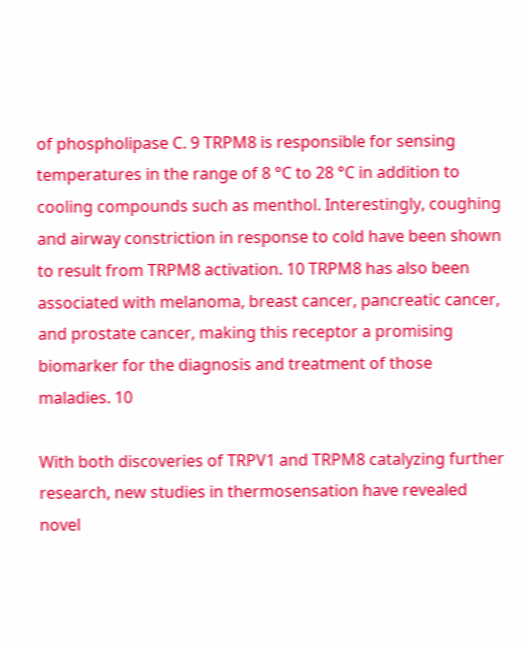of phospholipase C. 9 TRPM8 is responsible for sensing temperatures in the range of 8 °C to 28 °C in addition to cooling compounds such as menthol. Interestingly, coughing and airway constriction in response to cold have been shown to result from TRPM8 activation. 10 TRPM8 has also been associated with melanoma, breast cancer, pancreatic cancer, and prostate cancer, making this receptor a promising biomarker for the diagnosis and treatment of those maladies. 10

With both discoveries of TRPV1 and TRPM8 catalyzing further research, new studies in thermosensation have revealed novel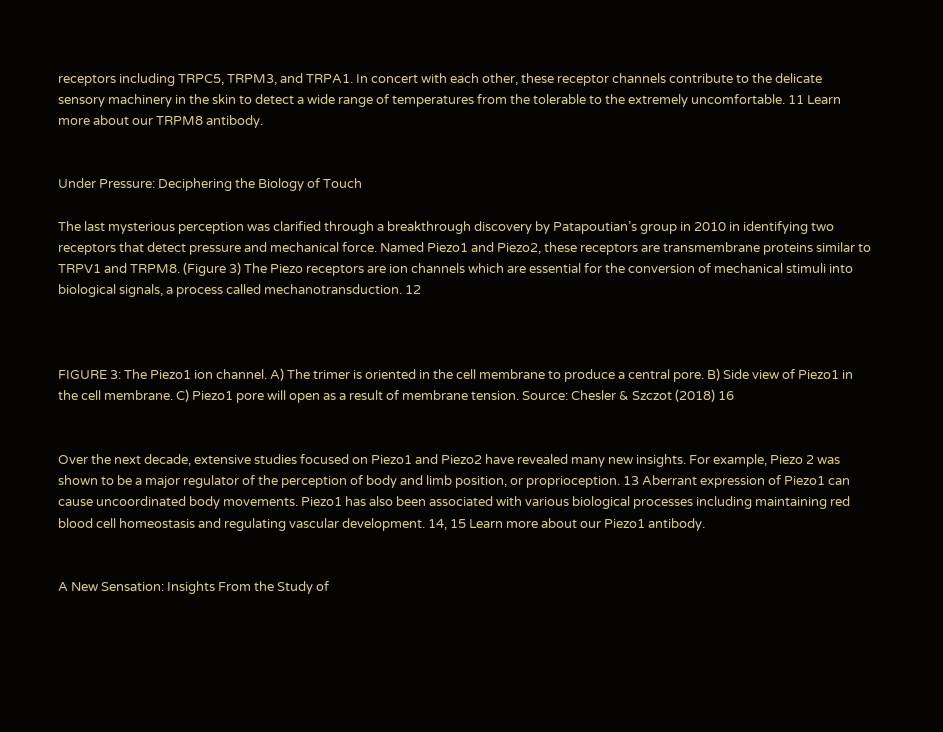receptors including TRPC5, TRPM3, and TRPA1. In concert with each other, these receptor channels contribute to the delicate sensory machinery in the skin to detect a wide range of temperatures from the tolerable to the extremely uncomfortable. 11 Learn more about our TRPM8 antibody.


Under Pressure: Deciphering the Biology of Touch

The last mysterious perception was clarified through a breakthrough discovery by Patapoutian’s group in 2010 in identifying two receptors that detect pressure and mechanical force. Named Piezo1 and Piezo2, these receptors are transmembrane proteins similar to TRPV1 and TRPM8. (Figure 3) The Piezo receptors are ion channels which are essential for the conversion of mechanical stimuli into biological signals, a process called mechanotransduction. 12



FIGURE 3: The Piezo1 ion channel. A) The trimer is oriented in the cell membrane to produce a central pore. B) Side view of Piezo1 in the cell membrane. C) Piezo1 pore will open as a result of membrane tension. Source: Chesler & Szczot (2018) 16


Over the next decade, extensive studies focused on Piezo1 and Piezo2 have revealed many new insights. For example, Piezo 2 was shown to be a major regulator of the perception of body and limb position, or proprioception. 13 Aberrant expression of Piezo1 can cause uncoordinated body movements. Piezo1 has also been associated with various biological processes including maintaining red blood cell homeostasis and regulating vascular development. 14, 15 Learn more about our Piezo1 antibody.


A New Sensation: Insights From the Study of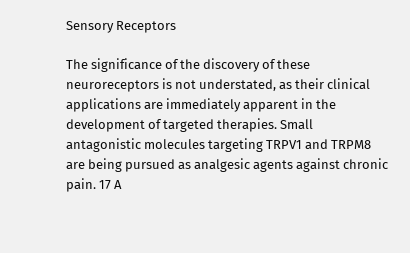Sensory Receptors

The significance of the discovery of these neuroreceptors is not understated, as their clinical applications are immediately apparent in the development of targeted therapies. Small antagonistic molecules targeting TRPV1 and TRPM8 are being pursued as analgesic agents against chronic pain. 17 A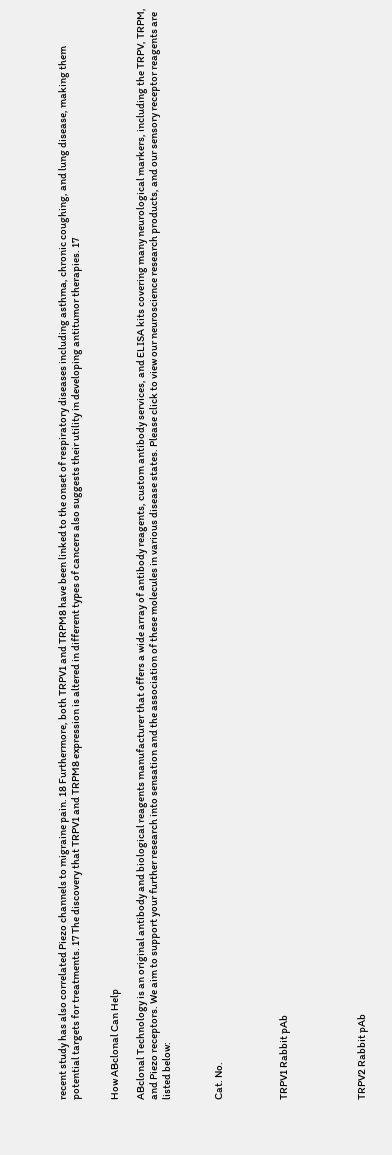recent study has also correlated Piezo channels to migraine pain. 18 Furthermore, both TRPV1 and TRPM8 have been linked to the onset of respiratory diseases including asthma, chronic coughing, and lung disease, making them potential targets for treatments. 17 The discovery that TRPV1 and TRPM8 expression is altered in different types of cancers also suggests their utility in developing antitumor therapies. 17


How ABclonal Can Help

ABclonal Technology is an original antibody and biological reagents manufacturer that offers a wide array of antibody reagents, custom antibody services, and ELISA kits covering many neurological markers, including the TRPV, TRPM, and Piezo receptors. We aim to support your further research into sensation and the association of these molecules in various disease states. Please click to view our neuroscience research products, and our sensory receptor reagents are listed below:



Cat. No.




TRPV1 Rabbit pAb





TRPV2 Rabbit pAb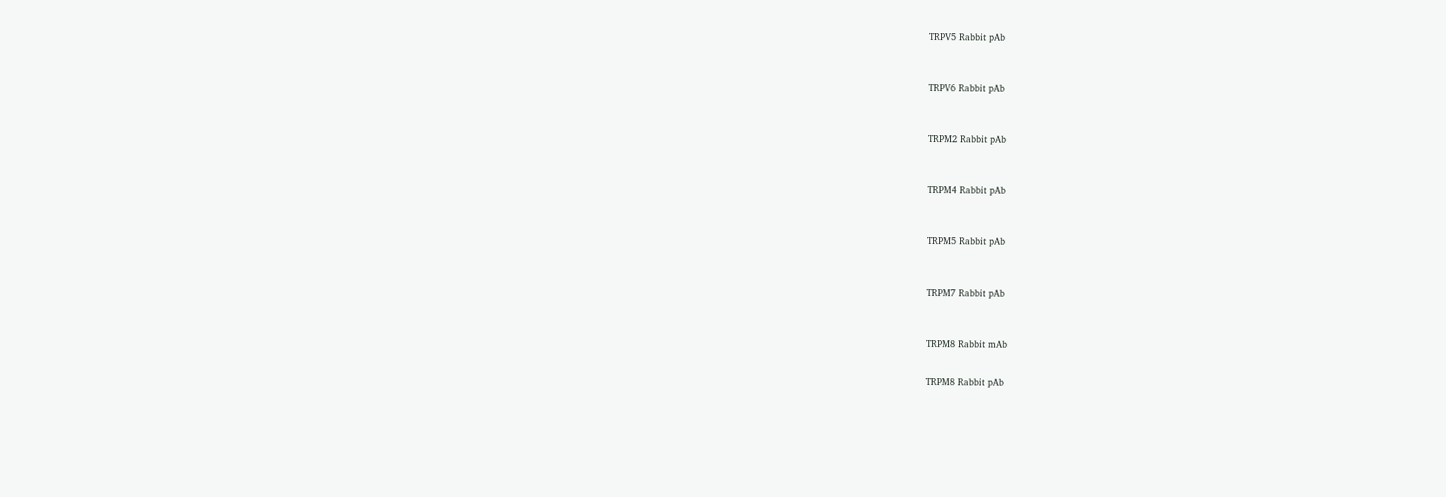TRPV5 Rabbit pAb



TRPV6 Rabbit pAb



TRPM2 Rabbit pAb



TRPM4 Rabbit pAb



TRPM5 Rabbit pAb



TRPM7 Rabbit pAb



TRPM8 Rabbit mAb


TRPM8 Rabbit pAb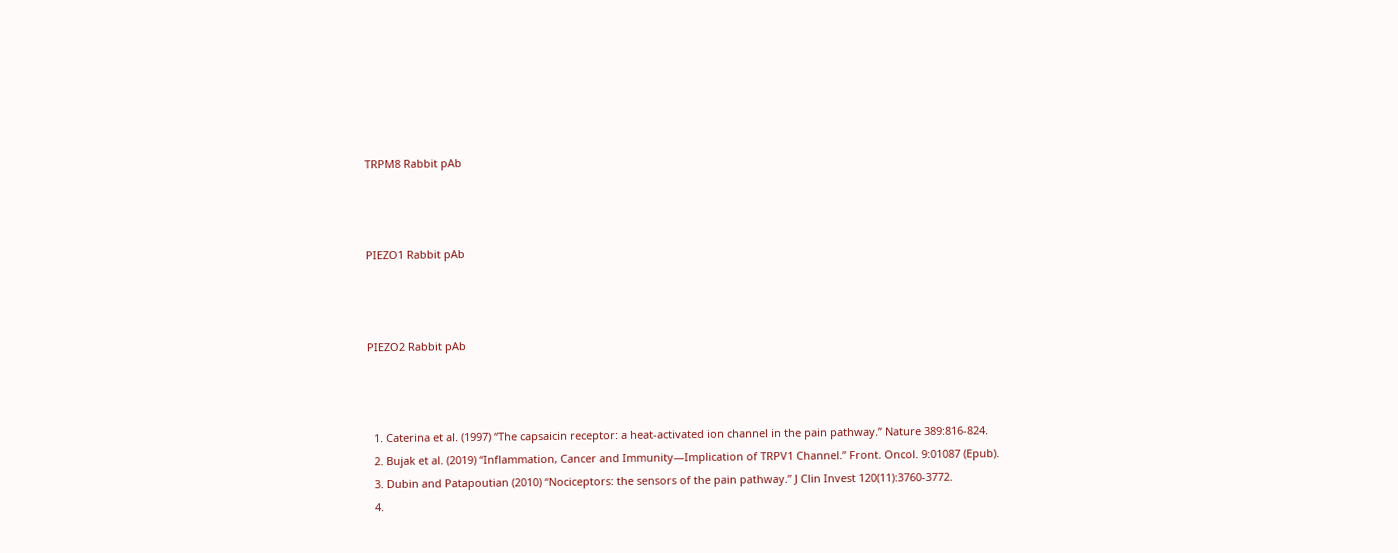TRPM8 Rabbit pAb



PIEZO1 Rabbit pAb



PIEZO2 Rabbit pAb



  1. Caterina et al. (1997) “The capsaicin receptor: a heat-activated ion channel in the pain pathway.” Nature 389:816-824.
  2. Bujak et al. (2019) “Inflammation, Cancer and Immunity—Implication of TRPV1 Channel.” Front. Oncol. 9:01087 (Epub).
  3. Dubin and Patapoutian (2010) “Nociceptors: the sensors of the pain pathway.” J Clin Invest 120(11):3760-3772.
  4.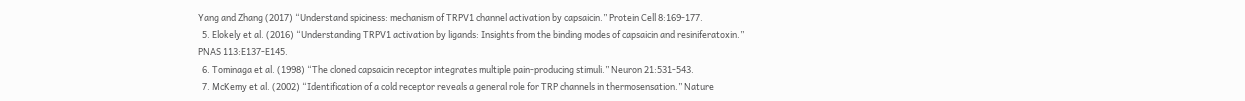Yang and Zhang (2017) “Understand spiciness: mechanism of TRPV1 channel activation by capsaicin.” Protein Cell 8:169-177.
  5. Elokely et al. (2016) “Understanding TRPV1 activation by ligands: Insights from the binding modes of capsaicin and resiniferatoxin.” PNAS 113:E137-E145.
  6. Tominaga et al. (1998) “The cloned capsaicin receptor integrates multiple pain-producing stimuli.” Neuron 21:531-543.
  7. McKemy et al. (2002) “Identification of a cold receptor reveals a general role for TRP channels in thermosensation.” Nature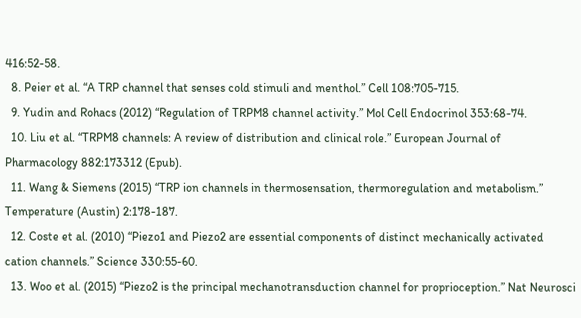416:52-58.
  8. Peier et al. “A TRP channel that senses cold stimuli and menthol.” Cell 108:705-715.
  9. Yudin and Rohacs (2012) “Regulation of TRPM8 channel activity.” Mol Cell Endocrinol 353:68-74.
  10. Liu et al. “TRPM8 channels: A review of distribution and clinical role.” European Journal of Pharmacology 882:173312 (Epub).
  11. Wang & Siemens (2015) “TRP ion channels in thermosensation, thermoregulation and metabolism.” Temperature (Austin) 2:178-187.
  12. Coste et al. (2010) “Piezo1 and Piezo2 are essential components of distinct mechanically activated cation channels.” Science 330:55-60.
  13. Woo et al. (2015) “Piezo2 is the principal mechanotransduction channel for proprioception.” Nat Neurosci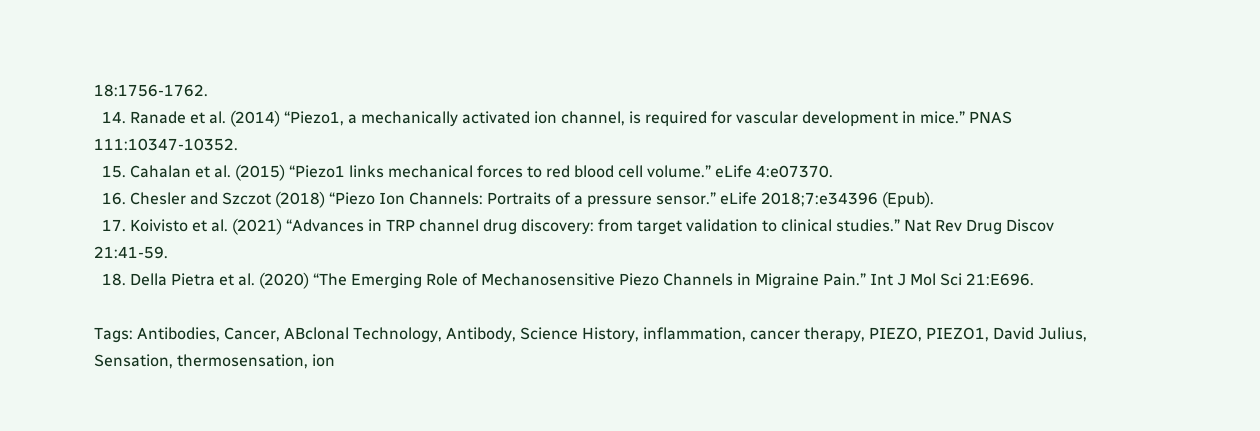18:1756-1762.
  14. Ranade et al. (2014) “Piezo1, a mechanically activated ion channel, is required for vascular development in mice.” PNAS 111:10347-10352.
  15. Cahalan et al. (2015) “Piezo1 links mechanical forces to red blood cell volume.” eLife 4:e07370.
  16. Chesler and Szczot (2018) “Piezo Ion Channels: Portraits of a pressure sensor.” eLife 2018;7:e34396 (Epub).
  17. Koivisto et al. (2021) “Advances in TRP channel drug discovery: from target validation to clinical studies.” Nat Rev Drug Discov 21:41-59.
  18. Della Pietra et al. (2020) “The Emerging Role of Mechanosensitive Piezo Channels in Migraine Pain.” Int J Mol Sci 21:E696.

Tags: Antibodies, Cancer, ABclonal Technology, Antibody, Science History, inflammation, cancer therapy, PIEZO, PIEZO1, David Julius, Sensation, thermosensation, ion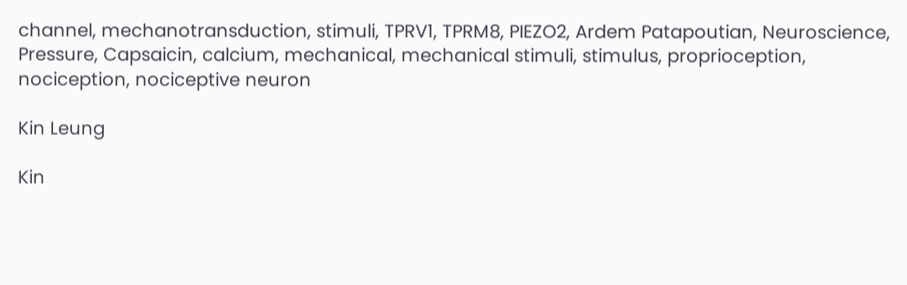channel, mechanotransduction, stimuli, TPRV1, TPRM8, PIEZO2, Ardem Patapoutian, Neuroscience, Pressure, Capsaicin, calcium, mechanical, mechanical stimuli, stimulus, proprioception, nociception, nociceptive neuron

Kin Leung

Kin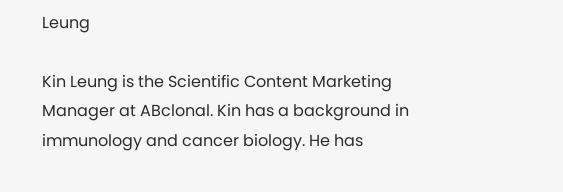Leung

Kin Leung is the Scientific Content Marketing Manager at ABclonal. Kin has a background in immunology and cancer biology. He has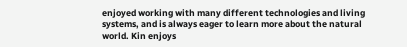enjoyed working with many different technologies and living systems, and is always eager to learn more about the natural world. Kin enjoys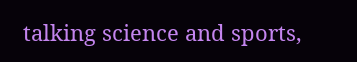talking science and sports,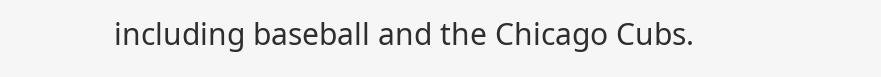including baseball and the Chicago Cubs.